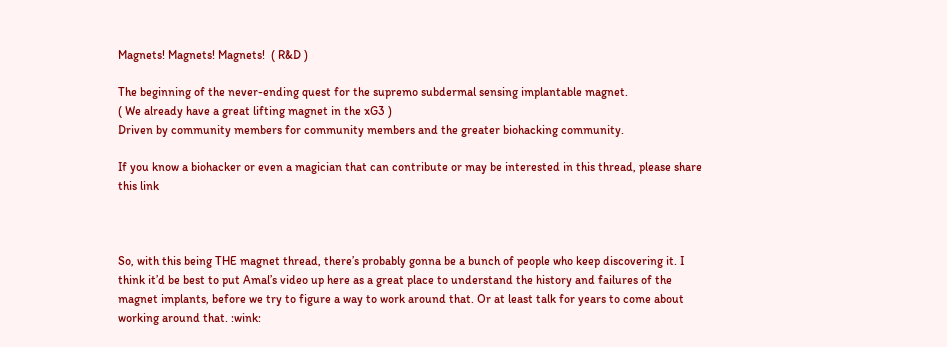Magnets! Magnets! Magnets!  ( R&D )

The beginning of the never-ending quest for the supremo subdermal sensing implantable magnet.
( We already have a great lifting magnet in the xG3 )
Driven by community members for community members and the greater biohacking community.

If you know a biohacker or even a magician that can contribute or may be interested in this thread, please share this link



So, with this being THE magnet thread, there’s probably gonna be a bunch of people who keep discovering it. I think it’d be best to put Amal’s video up here as a great place to understand the history and failures of the magnet implants, before we try to figure a way to work around that. Or at least talk for years to come about working around that. :wink: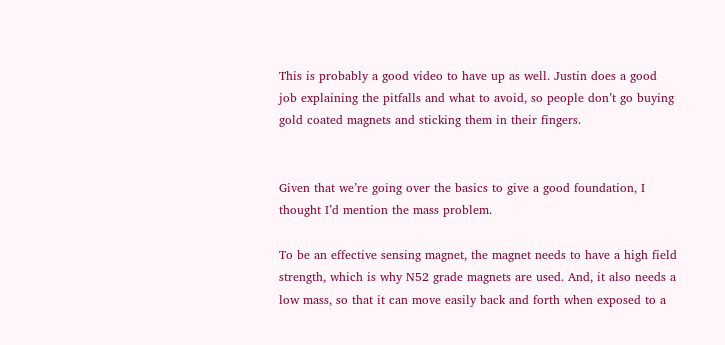This is probably a good video to have up as well. Justin does a good job explaining the pitfalls and what to avoid, so people don’t go buying gold coated magnets and sticking them in their fingers.


Given that we’re going over the basics to give a good foundation, I thought I’d mention the mass problem.

To be an effective sensing magnet, the magnet needs to have a high field strength, which is why N52 grade magnets are used. And, it also needs a low mass, so that it can move easily back and forth when exposed to a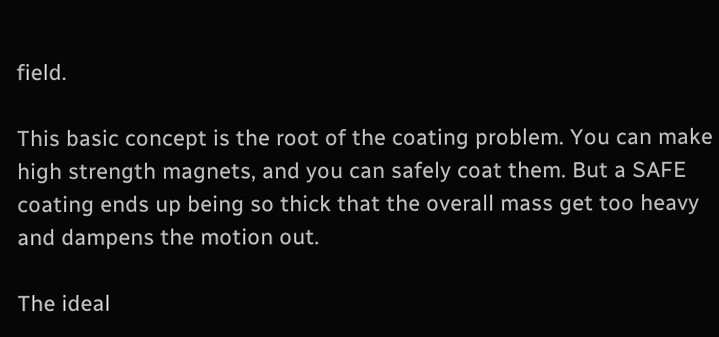field.

This basic concept is the root of the coating problem. You can make high strength magnets, and you can safely coat them. But a SAFE coating ends up being so thick that the overall mass get too heavy and dampens the motion out.

The ideal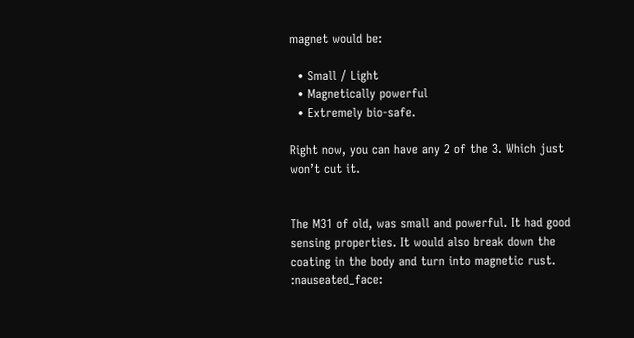magnet would be:

  • Small / Light
  • Magnetically powerful
  • Extremely bio-safe.

Right now, you can have any 2 of the 3. Which just won’t cut it.


The M31 of old, was small and powerful. It had good sensing properties. It would also break down the coating in the body and turn into magnetic rust. :nauseated_face: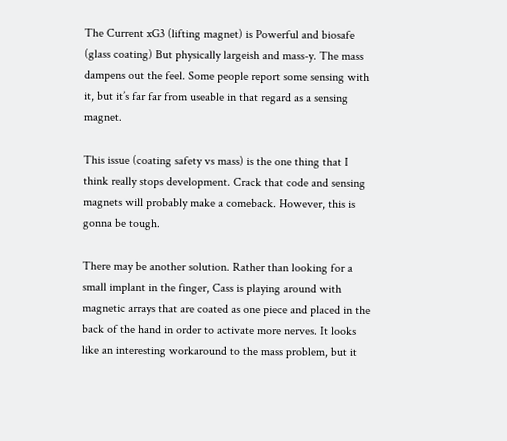The Current xG3 (lifting magnet) is Powerful and biosafe (glass coating) But physically largeish and mass-y. The mass dampens out the feel. Some people report some sensing with it, but it’s far far from useable in that regard as a sensing magnet.

This issue (coating safety vs mass) is the one thing that I think really stops development. Crack that code and sensing magnets will probably make a comeback. However, this is gonna be tough.

There may be another solution. Rather than looking for a small implant in the finger, Cass is playing around with magnetic arrays that are coated as one piece and placed in the back of the hand in order to activate more nerves. It looks like an interesting workaround to the mass problem, but it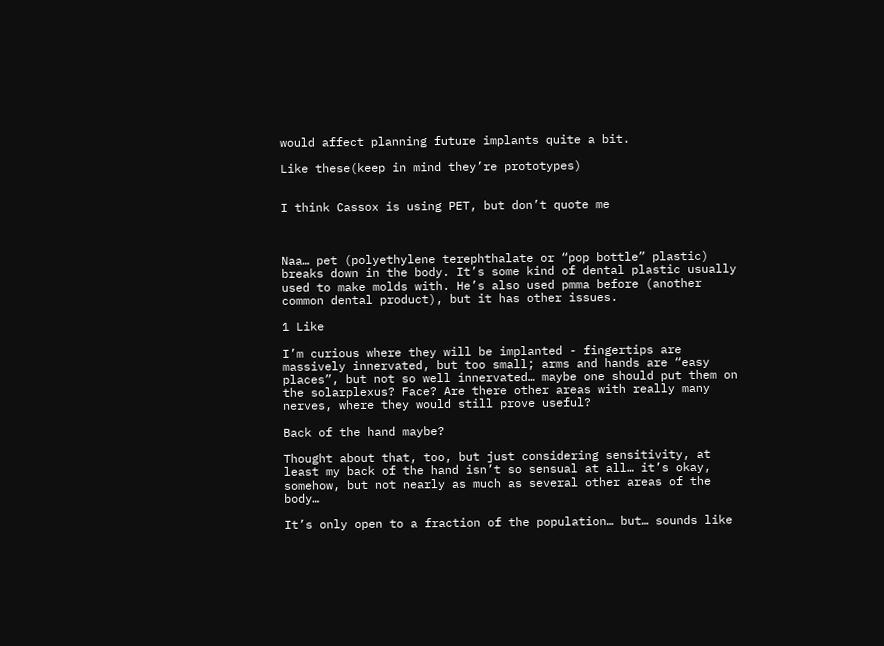would affect planning future implants quite a bit.

Like these(keep in mind they’re prototypes)


I think Cassox is using PET, but don’t quote me



Naa… pet (polyethylene terephthalate or “pop bottle” plastic) breaks down in the body. It’s some kind of dental plastic usually used to make molds with. He’s also used pmma before (another common dental product), but it has other issues.

1 Like

I’m curious where they will be implanted - fingertips are massively innervated, but too small; arms and hands are “easy places”, but not so well innervated… maybe one should put them on the solarplexus? Face? Are there other areas with really many nerves, where they would still prove useful?

Back of the hand maybe?

Thought about that, too, but just considering sensitivity, at least my back of the hand isn’t so sensual at all… it’s okay, somehow, but not nearly as much as several other areas of the body…

It’s only open to a fraction of the population… but… sounds like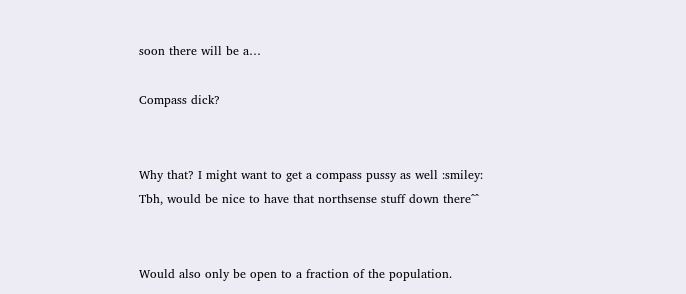soon there will be a…

Compass dick?


Why that? I might want to get a compass pussy as well :smiley:
Tbh, would be nice to have that northsense stuff down there^^


Would also only be open to a fraction of the population.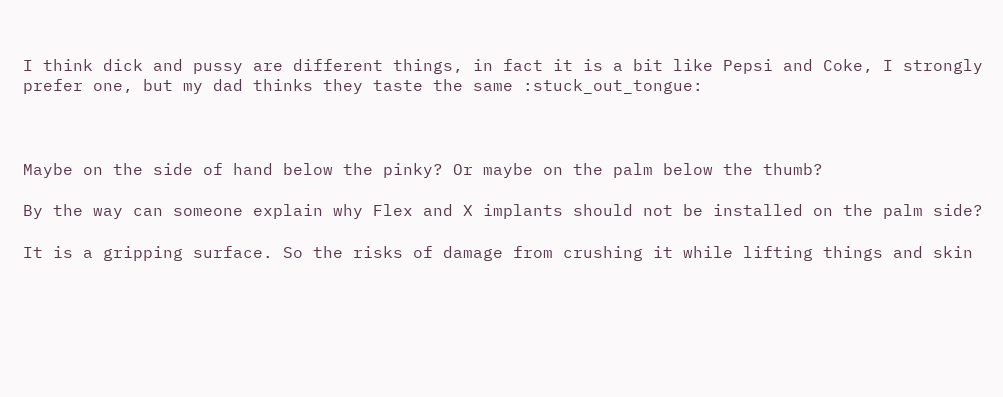I think dick and pussy are different things, in fact it is a bit like Pepsi and Coke, I strongly prefer one, but my dad thinks they taste the same :stuck_out_tongue:



Maybe on the side of hand below the pinky? Or maybe on the palm below the thumb?

By the way can someone explain why Flex and X implants should not be installed on the palm side?

It is a gripping surface. So the risks of damage from crushing it while lifting things and skin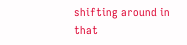shifting around in that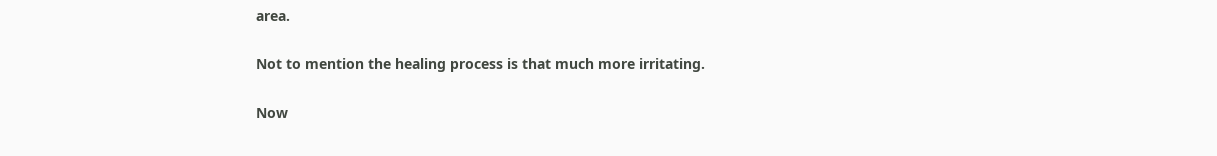area.

Not to mention the healing process is that much more irritating.

Now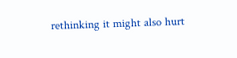rethinking it might also hurt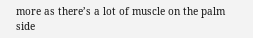more as there’s a lot of muscle on the palm side